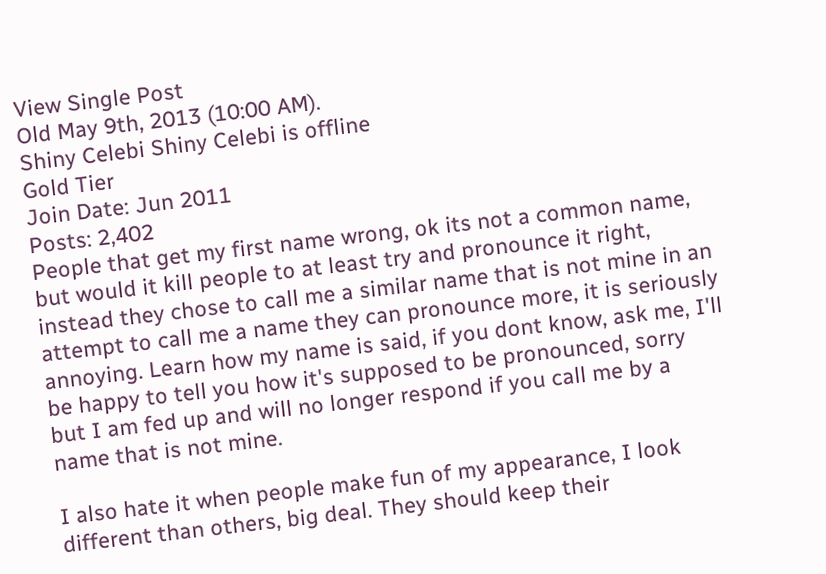View Single Post
Old May 9th, 2013 (10:00 AM).
Shiny Celebi Shiny Celebi is offline
Gold Tier
Join Date: Jun 2011
Posts: 2,402
People that get my first name wrong, ok its not a common name, but would it kill people to at least try and pronounce it right, instead they chose to call me a similar name that is not mine in an attempt to call me a name they can pronounce more, it is seriously annoying. Learn how my name is said, if you dont know, ask me, I'll be happy to tell you how it's supposed to be pronounced, sorry but I am fed up and will no longer respond if you call me by a name that is not mine.

I also hate it when people make fun of my appearance, I look different than others, big deal. They should keep their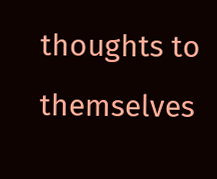thoughts to themselves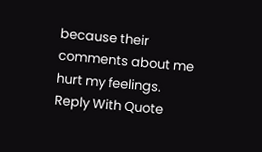because their comments about me hurt my feelings.
Reply With Quote